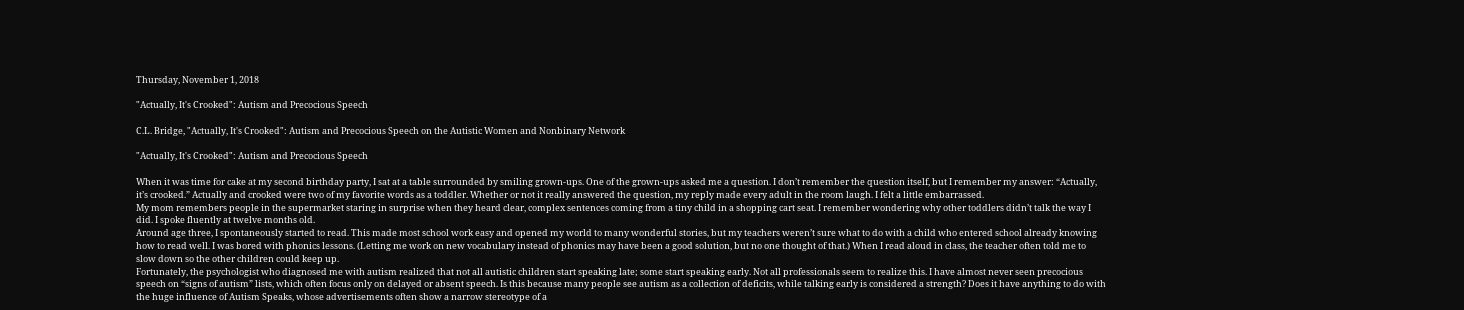Thursday, November 1, 2018

"Actually, It's Crooked": Autism and Precocious Speech

C.L. Bridge, "Actually, It's Crooked": Autism and Precocious Speech on the Autistic Women and Nonbinary Network

"Actually, It's Crooked": Autism and Precocious Speech

When it was time for cake at my second birthday party, I sat at a table surrounded by smiling grown-ups. One of the grown-ups asked me a question. I don’t remember the question itself, but I remember my answer: “Actually, it’s crooked.” Actually and crooked were two of my favorite words as a toddler. Whether or not it really answered the question, my reply made every adult in the room laugh. I felt a little embarrassed.
My mom remembers people in the supermarket staring in surprise when they heard clear, complex sentences coming from a tiny child in a shopping cart seat. I remember wondering why other toddlers didn’t talk the way I did. I spoke fluently at twelve months old.
Around age three, I spontaneously started to read. This made most school work easy and opened my world to many wonderful stories, but my teachers weren’t sure what to do with a child who entered school already knowing how to read well. I was bored with phonics lessons. (Letting me work on new vocabulary instead of phonics may have been a good solution, but no one thought of that.) When I read aloud in class, the teacher often told me to slow down so the other children could keep up.
Fortunately, the psychologist who diagnosed me with autism realized that not all autistic children start speaking late; some start speaking early. Not all professionals seem to realize this. I have almost never seen precocious speech on “signs of autism” lists, which often focus only on delayed or absent speech. Is this because many people see autism as a collection of deficits, while talking early is considered a strength? Does it have anything to do with the huge influence of Autism Speaks, whose advertisements often show a narrow stereotype of a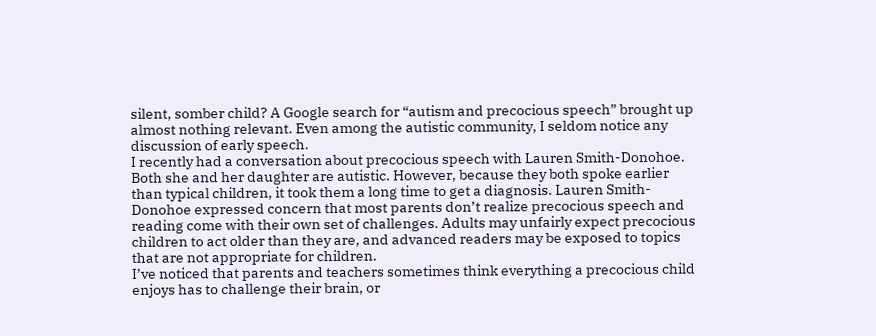silent, somber child? A Google search for “autism and precocious speech” brought up almost nothing relevant. Even among the autistic community, I seldom notice any discussion of early speech.
I recently had a conversation about precocious speech with Lauren Smith-Donohoe. Both she and her daughter are autistic. However, because they both spoke earlier than typical children, it took them a long time to get a diagnosis. Lauren Smith-Donohoe expressed concern that most parents don’t realize precocious speech and reading come with their own set of challenges. Adults may unfairly expect precocious children to act older than they are, and advanced readers may be exposed to topics that are not appropriate for children.
I’ve noticed that parents and teachers sometimes think everything a precocious child enjoys has to challenge their brain, or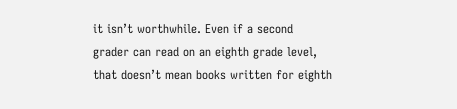it isn’t worthwhile. Even if a second grader can read on an eighth grade level, that doesn’t mean books written for eighth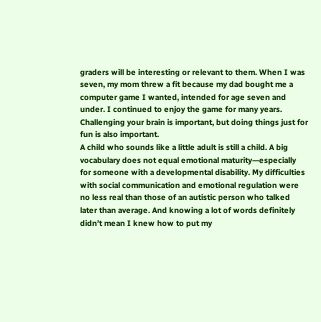graders will be interesting or relevant to them. When I was seven, my mom threw a fit because my dad bought me a computer game I wanted, intended for age seven and under. I continued to enjoy the game for many years. Challenging your brain is important, but doing things just for fun is also important.
A child who sounds like a little adult is still a child. A big vocabulary does not equal emotional maturity—especially for someone with a developmental disability. My difficulties with social communication and emotional regulation were no less real than those of an autistic person who talked later than average. And knowing a lot of words definitely didn’t mean I knew how to put my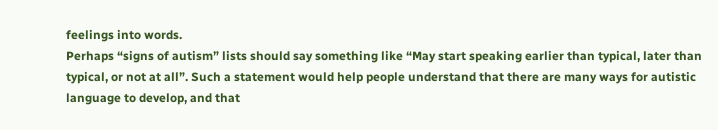feelings into words.
Perhaps “signs of autism” lists should say something like “May start speaking earlier than typical, later than typical, or not at all”. Such a statement would help people understand that there are many ways for autistic language to develop, and that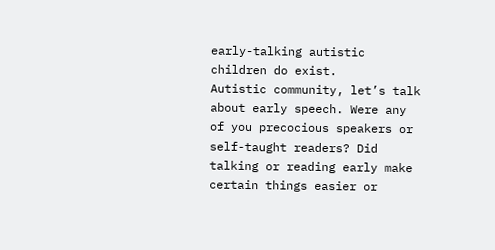early-talking autistic children do exist.
Autistic community, let’s talk about early speech. Were any of you precocious speakers or self-taught readers? Did talking or reading early make certain things easier or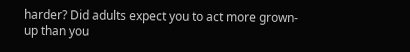harder? Did adults expect you to act more grown-up than you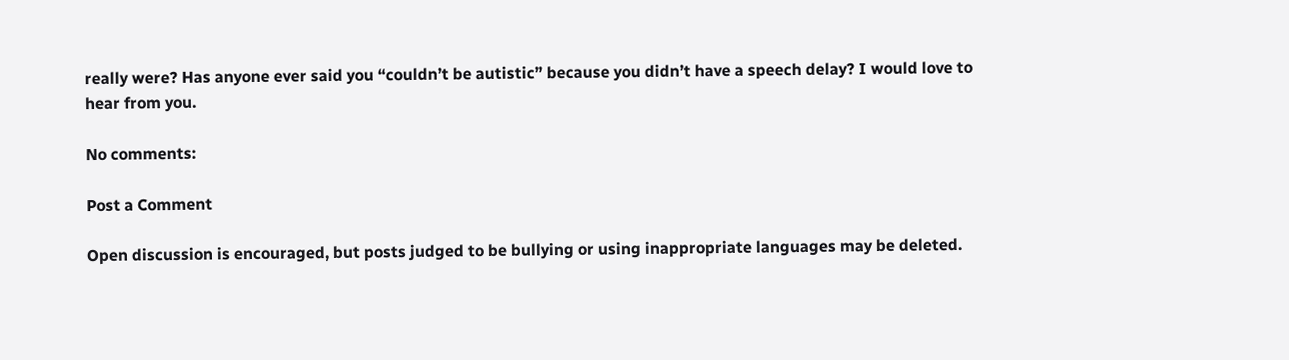really were? Has anyone ever said you “couldn’t be autistic” because you didn’t have a speech delay? I would love to hear from you.

No comments:

Post a Comment

Open discussion is encouraged, but posts judged to be bullying or using inappropriate languages may be deleted.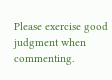Please exercise good judgment when commenting.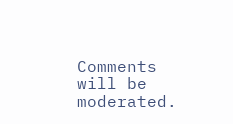Comments will be moderated.